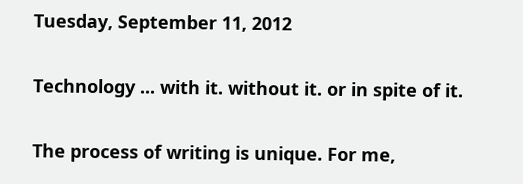Tuesday, September 11, 2012

Technology ... with it. without it. or in spite of it.

The process of writing is unique. For me,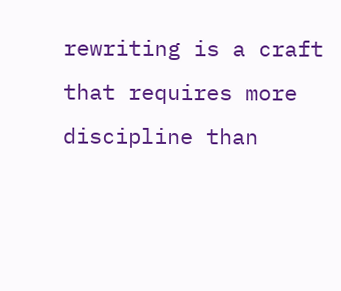rewriting is a craft that requires more discipline than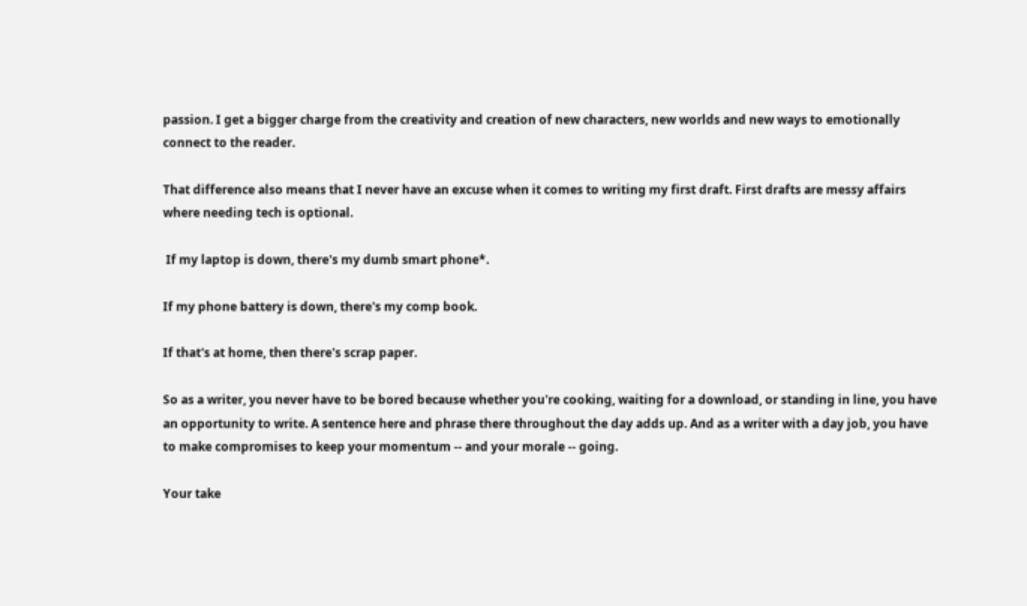passion. I get a bigger charge from the creativity and creation of new characters, new worlds and new ways to emotionally connect to the reader.

That difference also means that I never have an excuse when it comes to writing my first draft. First drafts are messy affairs where needing tech is optional.

 If my laptop is down, there's my dumb smart phone*.

If my phone battery is down, there's my comp book.

If that's at home, then there's scrap paper.

So as a writer, you never have to be bored because whether you're cooking, waiting for a download, or standing in line, you have an opportunity to write. A sentence here and phrase there throughout the day adds up. And as a writer with a day job, you have to make compromises to keep your momentum -- and your morale -- going.

Your take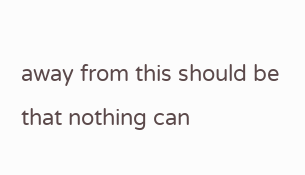away from this should be that nothing can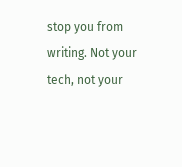stop you from writing. Not your tech, not your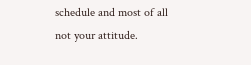schedule and most of all not your attitude.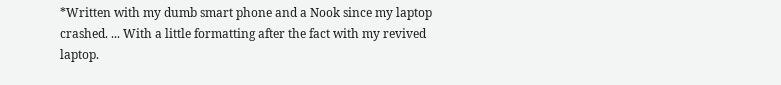*Written with my dumb smart phone and a Nook since my laptop crashed. ... With a little formatting after the fact with my revived laptop.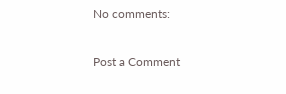No comments:

Post a Comment